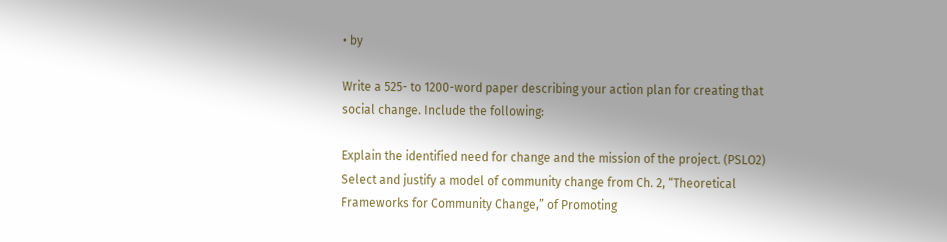• by

Write a 525- to 1200-word paper describing your action plan for creating that social change. Include the following:

Explain the identified need for change and the mission of the project. (PSLO2)
Select and justify a model of community change from Ch. 2, “Theoretical Frameworks for Community Change,” of Promoting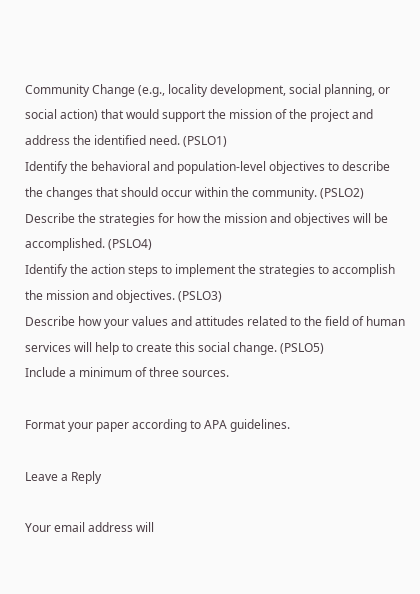Community Change (e.g., locality development, social planning, or social action) that would support the mission of the project and address the identified need. (PSLO1)
Identify the behavioral and population-level objectives to describe the changes that should occur within the community. (PSLO2)
Describe the strategies for how the mission and objectives will be accomplished. (PSLO4)
Identify the action steps to implement the strategies to accomplish the mission and objectives. (PSLO3)
Describe how your values and attitudes related to the field of human services will help to create this social change. (PSLO5)
Include a minimum of three sources.

Format your paper according to APA guidelines.

Leave a Reply

Your email address will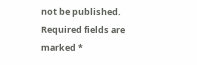not be published. Required fields are marked *